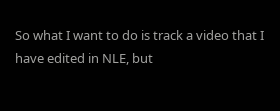So what I want to do is track a video that I have edited in NLE, but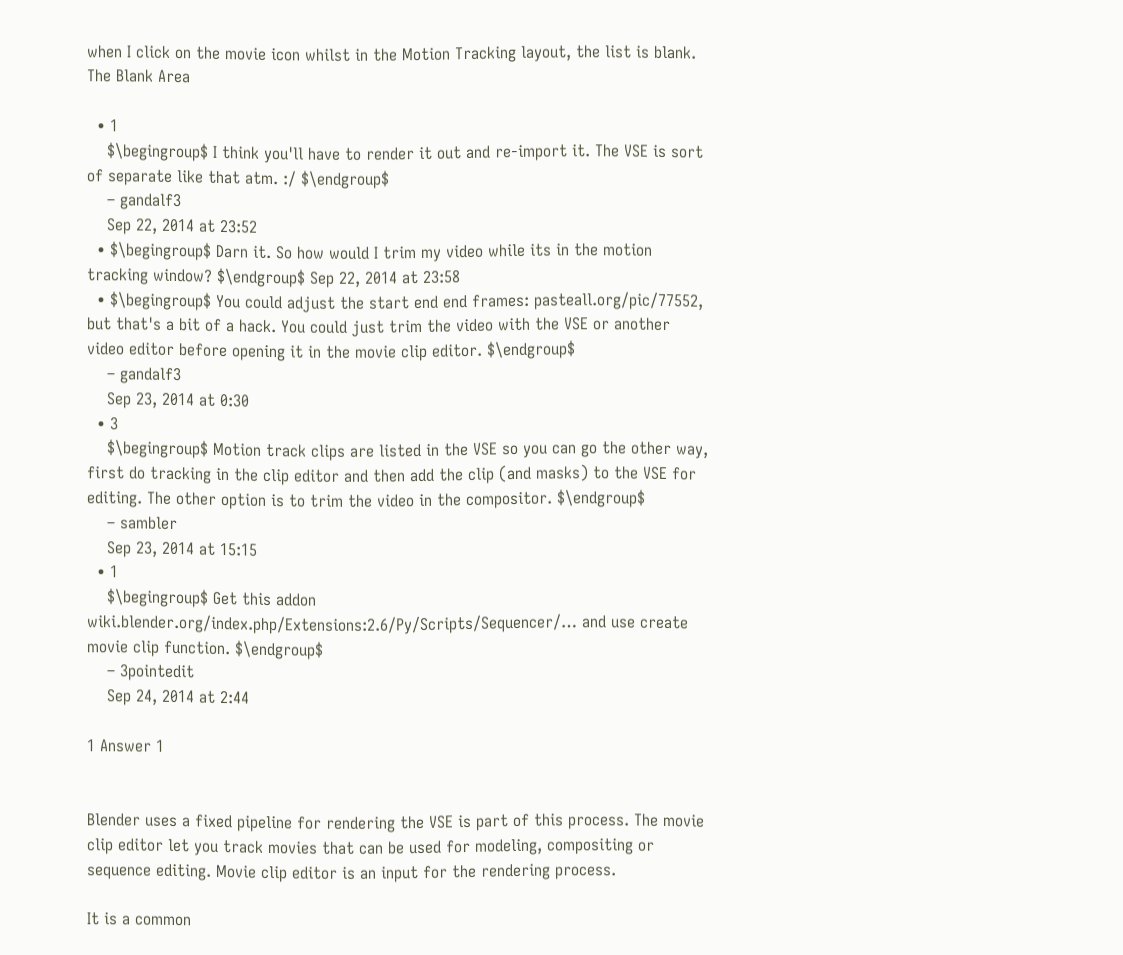when I click on the movie icon whilst in the Motion Tracking layout, the list is blank.
The Blank Area

  • 1
    $\begingroup$ I think you'll have to render it out and re-import it. The VSE is sort of separate like that atm. :/ $\endgroup$
    – gandalf3
    Sep 22, 2014 at 23:52
  • $\begingroup$ Darn it. So how would I trim my video while its in the motion tracking window? $\endgroup$ Sep 22, 2014 at 23:58
  • $\begingroup$ You could adjust the start end end frames: pasteall.org/pic/77552, but that's a bit of a hack. You could just trim the video with the VSE or another video editor before opening it in the movie clip editor. $\endgroup$
    – gandalf3
    Sep 23, 2014 at 0:30
  • 3
    $\begingroup$ Motion track clips are listed in the VSE so you can go the other way, first do tracking in the clip editor and then add the clip (and masks) to the VSE for editing. The other option is to trim the video in the compositor. $\endgroup$
    – sambler
    Sep 23, 2014 at 15:15
  • 1
    $\begingroup$ Get this addon wiki.blender.org/index.php/Extensions:2.6/Py/Scripts/Sequencer/… and use create movie clip function. $\endgroup$
    – 3pointedit
    Sep 24, 2014 at 2:44

1 Answer 1


Blender uses a fixed pipeline for rendering the VSE is part of this process. The movie clip editor let you track movies that can be used for modeling, compositing or sequence editing. Movie clip editor is an input for the rendering process.

It is a common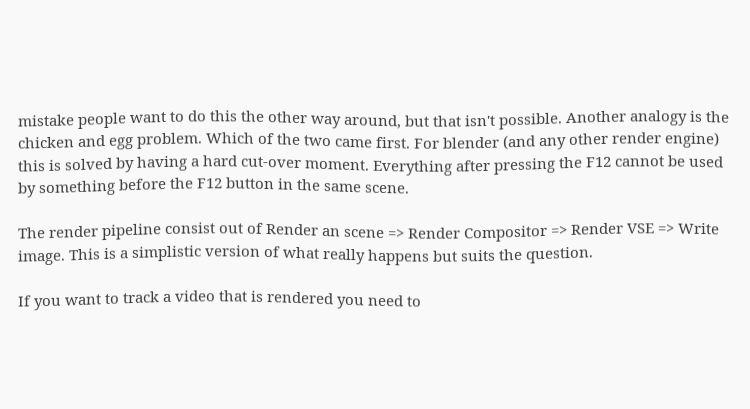mistake people want to do this the other way around, but that isn't possible. Another analogy is the chicken and egg problem. Which of the two came first. For blender (and any other render engine) this is solved by having a hard cut-over moment. Everything after pressing the F12 cannot be used by something before the F12 button in the same scene.

The render pipeline consist out of Render an scene => Render Compositor => Render VSE => Write image. This is a simplistic version of what really happens but suits the question.

If you want to track a video that is rendered you need to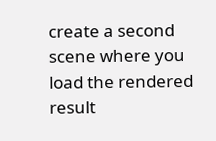create a second scene where you load the rendered result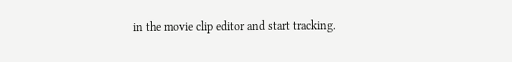in the movie clip editor and start tracking.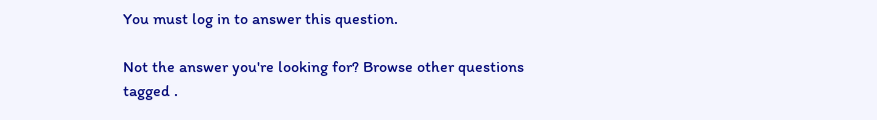You must log in to answer this question.

Not the answer you're looking for? Browse other questions tagged .